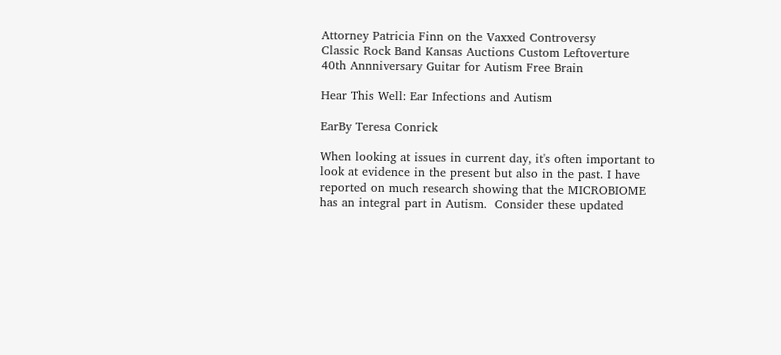Attorney Patricia Finn on the Vaxxed Controversy
Classic Rock Band Kansas Auctions Custom Leftoverture 40th Annniversary Guitar for Autism Free Brain

Hear This Well: Ear Infections and Autism

EarBy Teresa Conrick

When looking at issues in current day, it's often important to look at evidence in the present but also in the past. I have reported on much research showing that the MICROBIOME has an integral part in Autism.  Consider these updated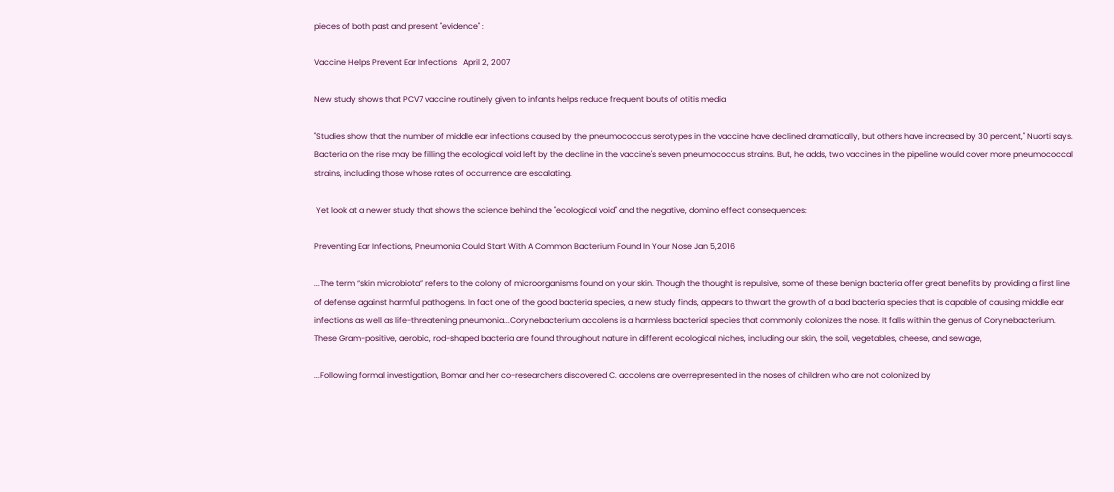pieces of both past and present "evidence" :

Vaccine Helps Prevent Ear Infections   April 2, 2007

New study shows that PCV7 vaccine routinely given to infants helps reduce frequent bouts of otitis media

"Studies show that the number of middle ear infections caused by the pneumococcus serotypes in the vaccine have declined dramatically, but others have increased by 30 percent," Nuorti says. Bacteria on the rise may be filling the ecological void left by the decline in the vaccine's seven pneumococcus strains. But, he adds, two vaccines in the pipeline would cover more pneumococcal strains, including those whose rates of occurrence are escalating.

 Yet look at a newer study that shows the science behind the "ecological void" and the negative, domino effect consequences:

Preventing Ear Infections, Pneumonia Could Start With A Common Bacterium Found In Your Nose Jan 5,2016

...The term “skin microbiota” refers to the colony of microorganisms found on your skin. Though the thought is repulsive, some of these benign bacteria offer great benefits by providing a first line of defense against harmful pathogens. In fact one of the good bacteria species, a new study finds, appears to thwart the growth of a bad bacteria species that is capable of causing middle ear infections as well as life-threatening pneumonia...Corynebacterium accolens is a harmless bacterial species that commonly colonizes the nose. It falls within the genus of Corynebacterium. These Gram-positive, aerobic, rod-shaped bacteria are found throughout nature in different ecological niches, including our skin, the soil, vegetables, cheese, and sewage,

...Following formal investigation, Bomar and her co-researchers discovered C. accolens are overrepresented in the noses of children who are not colonized by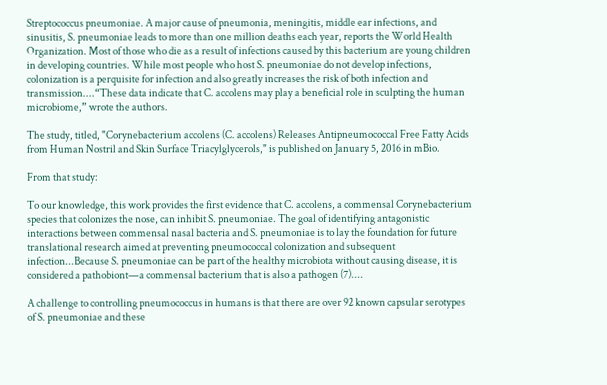Streptococcus pneumoniae. A major cause of pneumonia, meningitis, middle ear infections, and sinusitis, S. pneumoniae leads to more than one million deaths each year, reports the World Health Organization. Most of those who die as a result of infections caused by this bacterium are young children in developing countries. While most people who host S. pneumoniae do not develop infections, colonization is a perquisite for infection and also greatly increases the risk of both infection and transmission....“These data indicate that C. accolens may play a beneficial role in sculpting the human microbiome,” wrote the authors.

The study, titled, "Corynebacterium accolens (C. accolens) Releases Antipneumococcal Free Fatty Acids from Human Nostril and Skin Surface Triacylglycerols," is published on January 5, 2016 in mBio.

From that study:

To our knowledge, this work provides the first evidence that C. accolens, a commensal Corynebacterium species that colonizes the nose, can inhibit S. pneumoniae. The goal of identifying antagonistic interactions between commensal nasal bacteria and S. pneumoniae is to lay the foundation for future translational research aimed at preventing pneumococcal colonization and subsequent infection...Because S. pneumoniae can be part of the healthy microbiota without causing disease, it is considered a pathobiont—a commensal bacterium that is also a pathogen (7)....

A challenge to controlling pneumococcus in humans is that there are over 92 known capsular serotypes of S. pneumoniae and these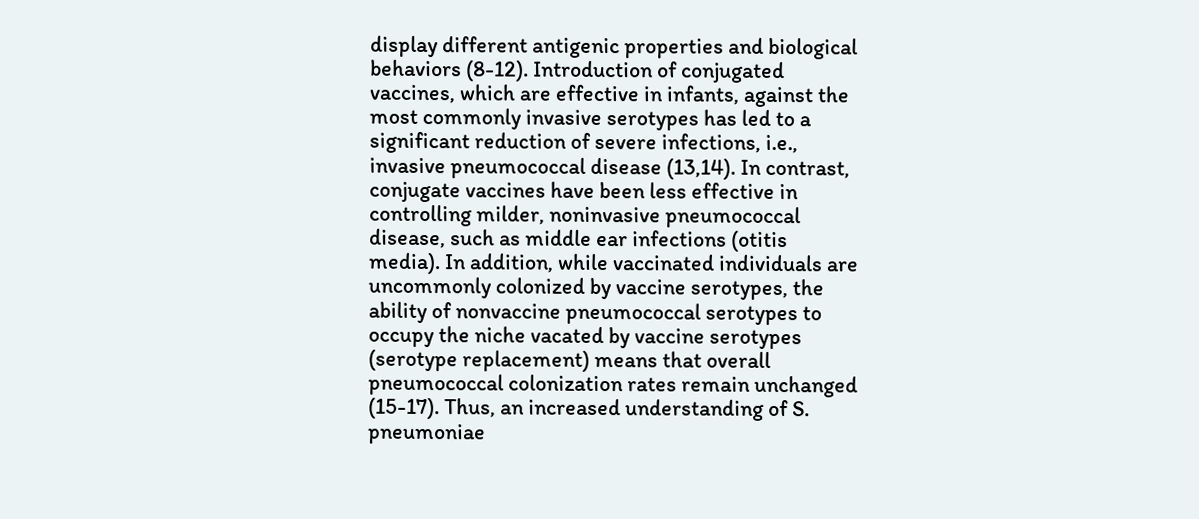display different antigenic properties and biological behaviors (8-12). Introduction of conjugated vaccines, which are effective in infants, against the most commonly invasive serotypes has led to a significant reduction of severe infections, i.e., invasive pneumococcal disease (13,14). In contrast, conjugate vaccines have been less effective in controlling milder, noninvasive pneumococcal disease, such as middle ear infections (otitis media). In addition, while vaccinated individuals are uncommonly colonized by vaccine serotypes, the ability of nonvaccine pneumococcal serotypes to occupy the niche vacated by vaccine serotypes (serotype replacement) means that overall pneumococcal colonization rates remain unchanged (15-17). Thus, an increased understanding of S. pneumoniae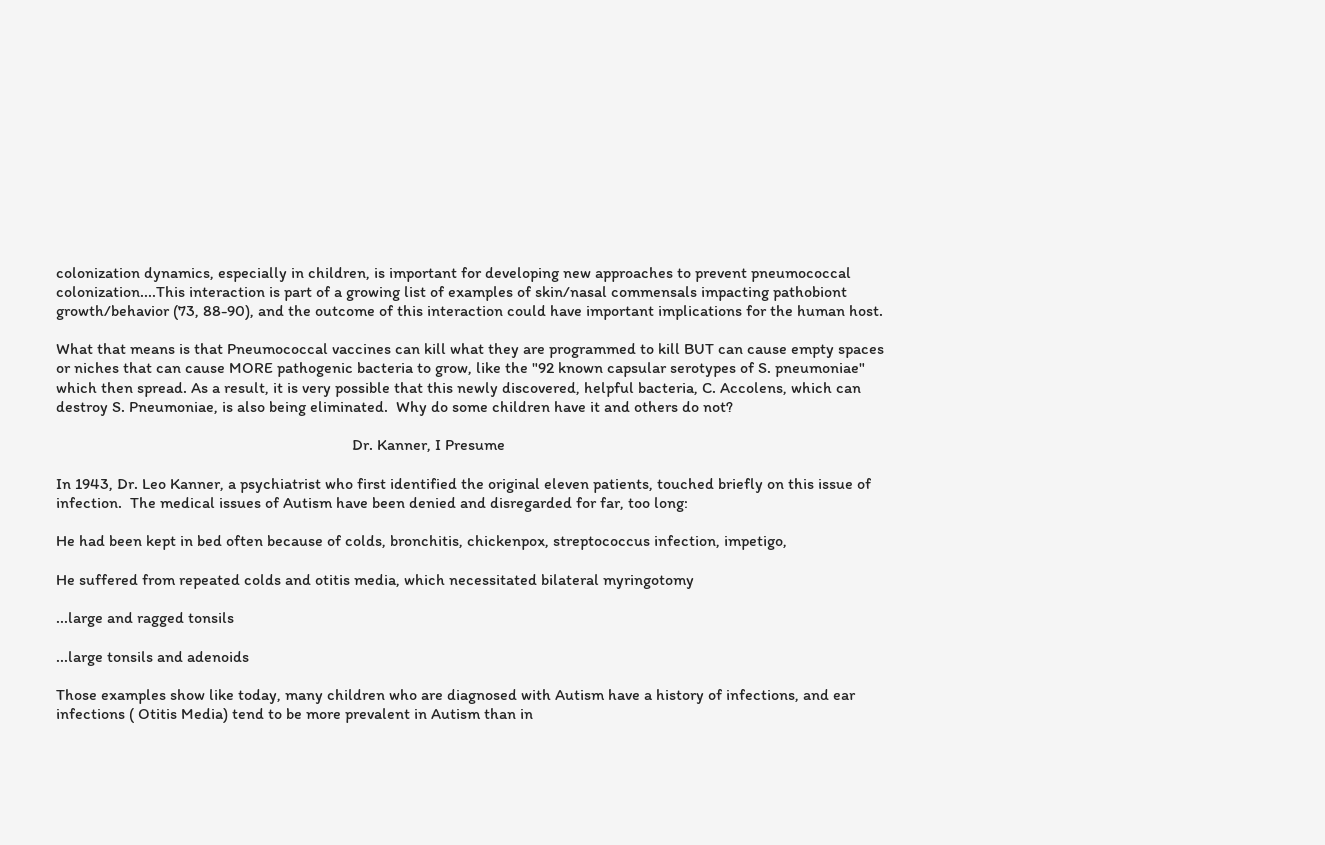colonization dynamics, especially in children, is important for developing new approaches to prevent pneumococcal colonization....This interaction is part of a growing list of examples of skin/nasal commensals impacting pathobiont growth/behavior (73, 88-90), and the outcome of this interaction could have important implications for the human host.

What that means is that Pneumococcal vaccines can kill what they are programmed to kill BUT can cause empty spaces or niches that can cause MORE pathogenic bacteria to grow, like the "92 known capsular serotypes of S. pneumoniae" which then spread. As a result, it is very possible that this newly discovered, helpful bacteria, C. Accolens, which can destroy S. Pneumoniae, is also being eliminated.  Why do some children have it and others do not?

                                                                          Dr. Kanner, I Presume

In 1943, Dr. Leo Kanner, a psychiatrist who first identified the original eleven patients, touched briefly on this issue of infection.  The medical issues of Autism have been denied and disregarded for far, too long:

He had been kept in bed often because of colds, bronchitis, chickenpox, streptococcus infection, impetigo,

He suffered from repeated colds and otitis media, which necessitated bilateral myringotomy

...large and ragged tonsils

...large tonsils and adenoids

Those examples show like today, many children who are diagnosed with Autism have a history of infections, and ear infections ( Otitis Media) tend to be more prevalent in Autism than in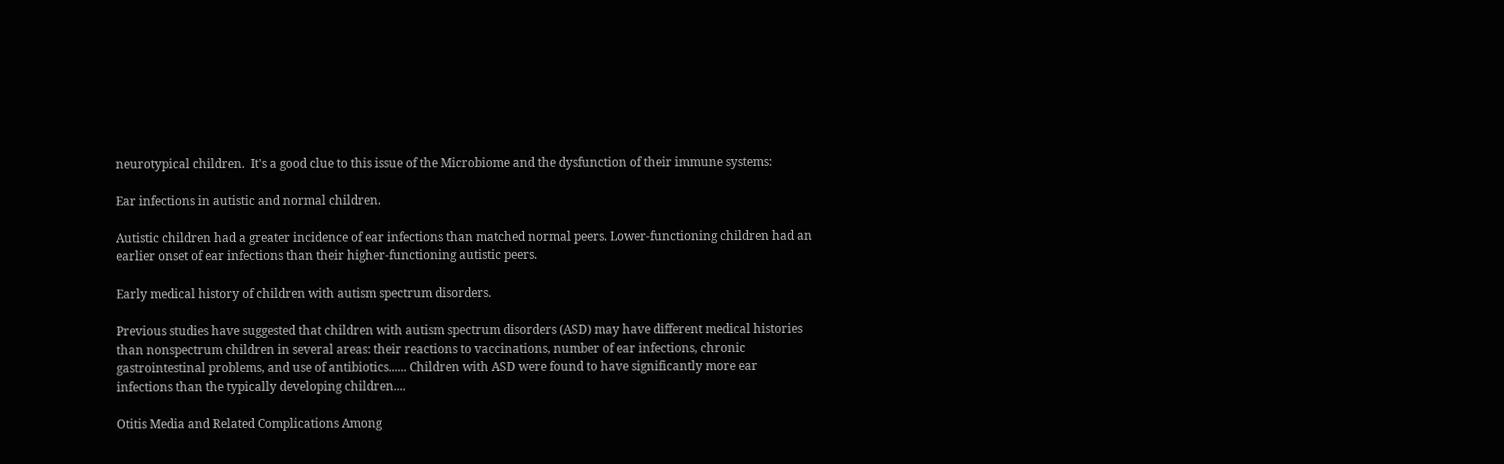neurotypical children.  It's a good clue to this issue of the Microbiome and the dysfunction of their immune systems:

Ear infections in autistic and normal children.

Autistic children had a greater incidence of ear infections than matched normal peers. Lower-functioning children had an earlier onset of ear infections than their higher-functioning autistic peers.

Early medical history of children with autism spectrum disorders.

Previous studies have suggested that children with autism spectrum disorders (ASD) may have different medical histories than nonspectrum children in several areas: their reactions to vaccinations, number of ear infections, chronic gastrointestinal problems, and use of antibiotics...... Children with ASD were found to have significantly more ear infections than the typically developing children....

Otitis Media and Related Complications Among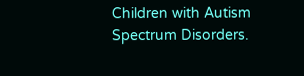Children with Autism Spectrum Disorders.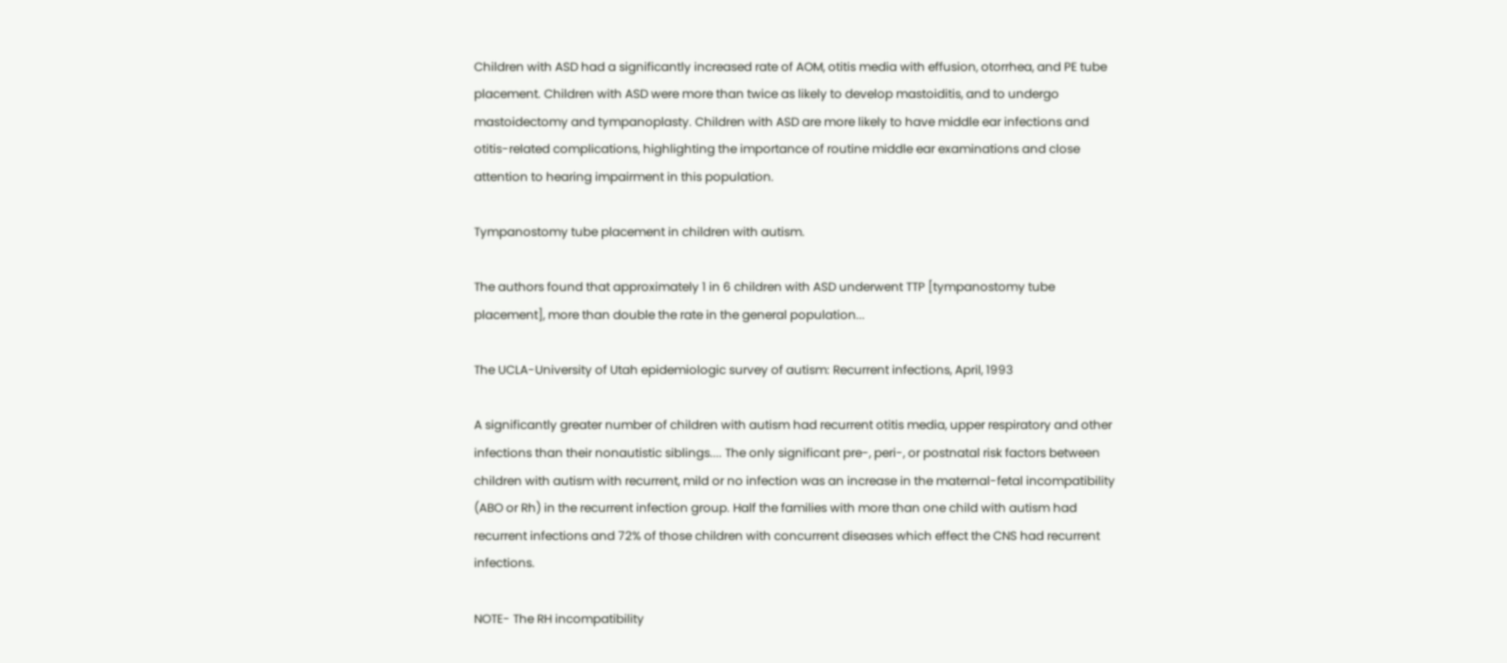Children with ASD had a significantly increased rate of AOM, otitis media with effusion, otorrhea, and PE tube placement. Children with ASD were more than twice as likely to develop mastoiditis, and to undergo mastoidectomy and tympanoplasty. Children with ASD are more likely to have middle ear infections and otitis-related complications, highlighting the importance of routine middle ear examinations and close attention to hearing impairment in this population.

Tympanostomy tube placement in children with autism.

The authors found that approximately 1 in 6 children with ASD underwent TTP [tympanostomy tube placement], more than double the rate in the general population...

The UCLA-University of Utah epidemiologic survey of autism: Recurrent infections, April, 1993

A significantly greater number of children with autism had recurrent otitis media, upper respiratory and other infections than their nonautistic siblings.... The only significant pre-, peri-, or postnatal risk factors between children with autism with recurrent, mild or no infection was an increase in the maternal-fetal incompatibility (ABO or Rh) in the recurrent infection group. Half the families with more than one child with autism had recurrent infections and 72% of those children with concurrent diseases which effect the CNS had recurrent infections.

NOTE- The RH incompatibility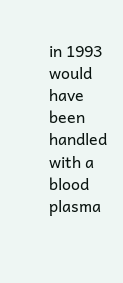in 1993 would have been handled with a blood plasma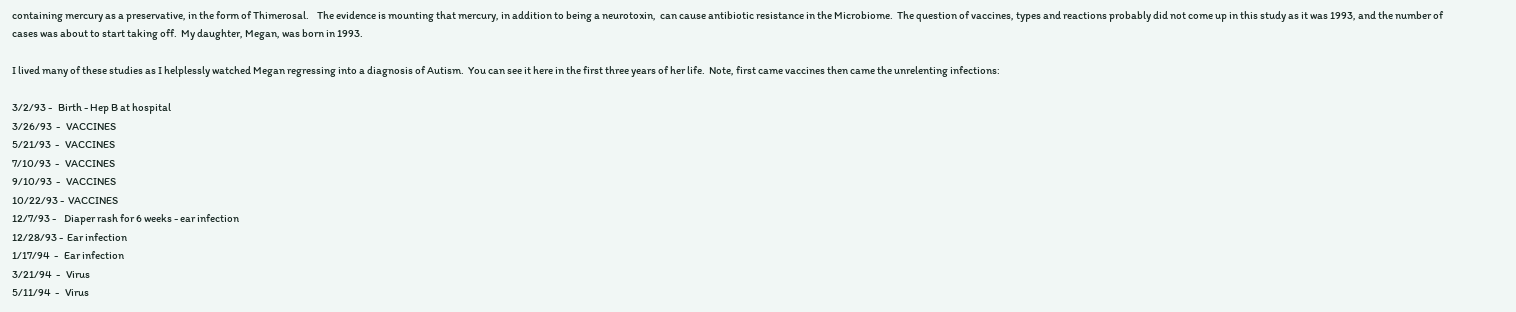containing mercury as a preservative, in the form of Thimerosal.    The evidence is mounting that mercury, in addition to being a neurotoxin,  can cause antibiotic resistance in the Microbiome.  The question of vaccines, types and reactions probably did not come up in this study as it was 1993, and the number of cases was about to start taking off.  My daughter, Megan, was born in 1993.

I lived many of these studies as I helplessly watched Megan regressing into a diagnosis of Autism.  You can see it here in the first three years of her life.  Note, first came vaccines then came the unrelenting infections:

3/2/93 -   Birth - Hep B at hospital
3/26/93  -   VACCINES
5/21/93  -   VACCINES
7/10/93  -   VACCINES
9/10/93  -   VACCINES
10/22/93 -  VACCINES
12/7/93 -    Diaper rash for 6 weeks - ear infection
12/28/93 -  Ear infection
1/17/94  -   Ear infection
3/21/94  -   Virus
5/11/94  -   Virus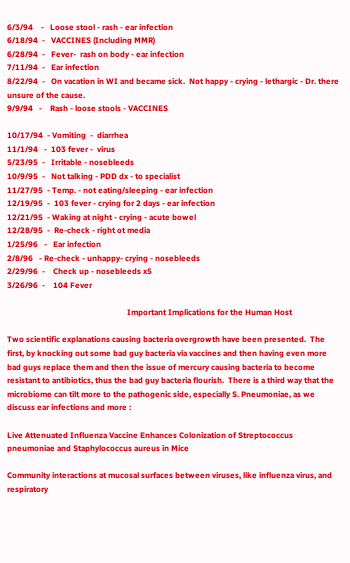6/3/94    -   Loose stool - rash - ear infection
6/18/94  -   VACCINES (Including MMR)
6/28/94  -   Fever-  rash on body - ear infection
7/11/94  -   Ear infection
8/22/94  -   On vacation in WI and became sick.  Not happy - crying - lethargic - Dr. there unsure of the cause.
9/9/94   -    Rash - loose stools - VACCINES

10/17/94  - Vomiting  -  diarrhea
11/1/94   -  103 fever -  virus
5/23/95  -   Irritable - nosebleeds
10/9/95  -   Not talking - PDD dx - to specialist
11/27/95  - Temp. - not eating/sleeping - ear infection
12/19/95  -  103 fever - crying for 2 days - ear infection
12/21/95  - Waking at night - crying - acute bowel
12/28/95  -  Re-check - right ot media
1/25/96   -   Ear infection
2/8/96   - Re-check - unhappy- crying - nosebleeds
2/29/96  -    Check up - nosebleeds x5
3/26/96  -    104 Fever

                                                            Important Implications for the Human Host

Two scientific explanations causing bacteria overgrowth have been presented.  The first, by knocking out some bad guy bacteria via vaccines and then having even more bad guys replace them and then the issue of mercury causing bacteria to become resistant to antibiotics, thus the bad guy bacteria flourish.  There is a third way that the microbiome can tilt more to the pathogenic side, especially S. Pneumoniae, as we discuss ear infections and more :

Live Attenuated Influenza Vaccine Enhances Colonization of Streptococcus pneumoniae and Staphylococcus aureus in Mice

Community interactions at mucosal surfaces between viruses, like influenza virus, and respiratory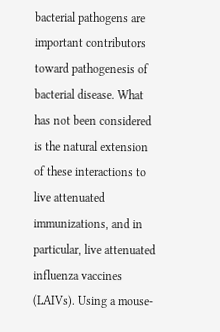bacterial pathogens are important contributors toward pathogenesis of bacterial disease. What has not been considered is the natural extension of these interactions to live attenuated immunizations, and in particular, live attenuated influenza vaccines (LAIVs). Using a mouse-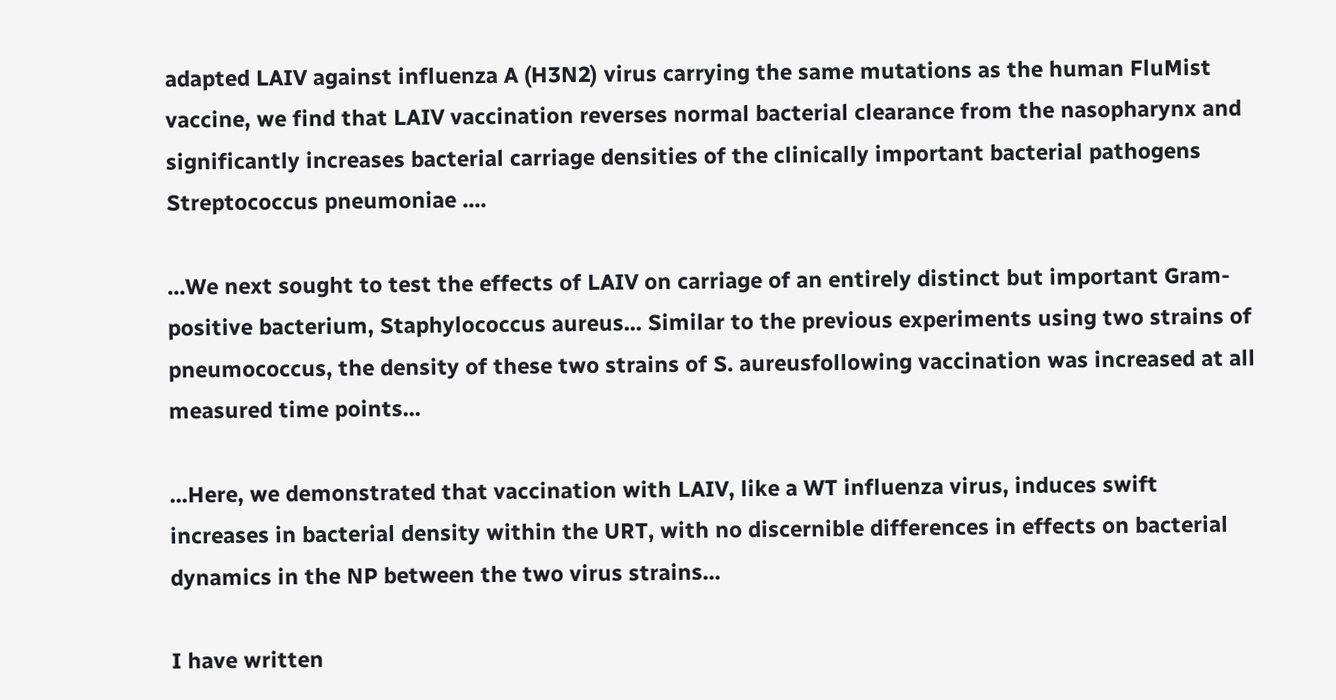adapted LAIV against influenza A (H3N2) virus carrying the same mutations as the human FluMist vaccine, we find that LAIV vaccination reverses normal bacterial clearance from the nasopharynx and significantly increases bacterial carriage densities of the clinically important bacterial pathogens Streptococcus pneumoniae ....

...We next sought to test the effects of LAIV on carriage of an entirely distinct but important Gram-positive bacterium, Staphylococcus aureus... Similar to the previous experiments using two strains of pneumococcus, the density of these two strains of S. aureusfollowing vaccination was increased at all measured time points...

...Here, we demonstrated that vaccination with LAIV, like a WT influenza virus, induces swift increases in bacterial density within the URT, with no discernible differences in effects on bacterial dynamics in the NP between the two virus strains...

I have written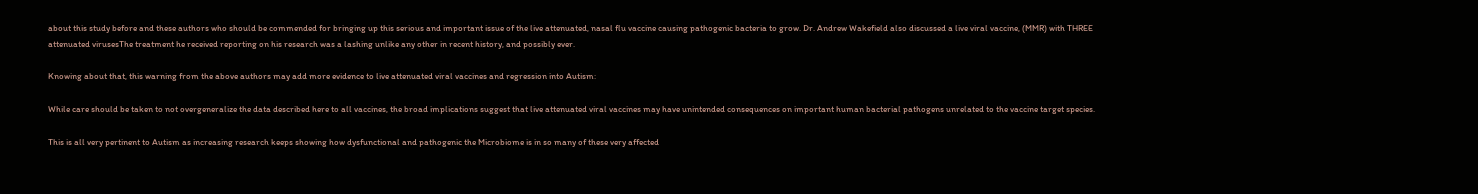about this study before and these authors who should be commended for bringing up this serious and important issue of the live attenuated, nasal flu vaccine causing pathogenic bacteria to grow. Dr. Andrew Wakefield also discussed a live viral vaccine, (MMR) with THREE attenuated virusesThe treatment he received reporting on his research was a lashing unlike any other in recent history, and possibly ever.

Knowing about that, this warning from the above authors may add more evidence to live attenuated viral vaccines and regression into Autism:

While care should be taken to not overgeneralize the data described here to all vaccines, the broad implications suggest that live attenuated viral vaccines may have unintended consequences on important human bacterial pathogens unrelated to the vaccine target species.

This is all very pertinent to Autism as increasing research keeps showing how dysfunctional and pathogenic the Microbiome is in so many of these very affected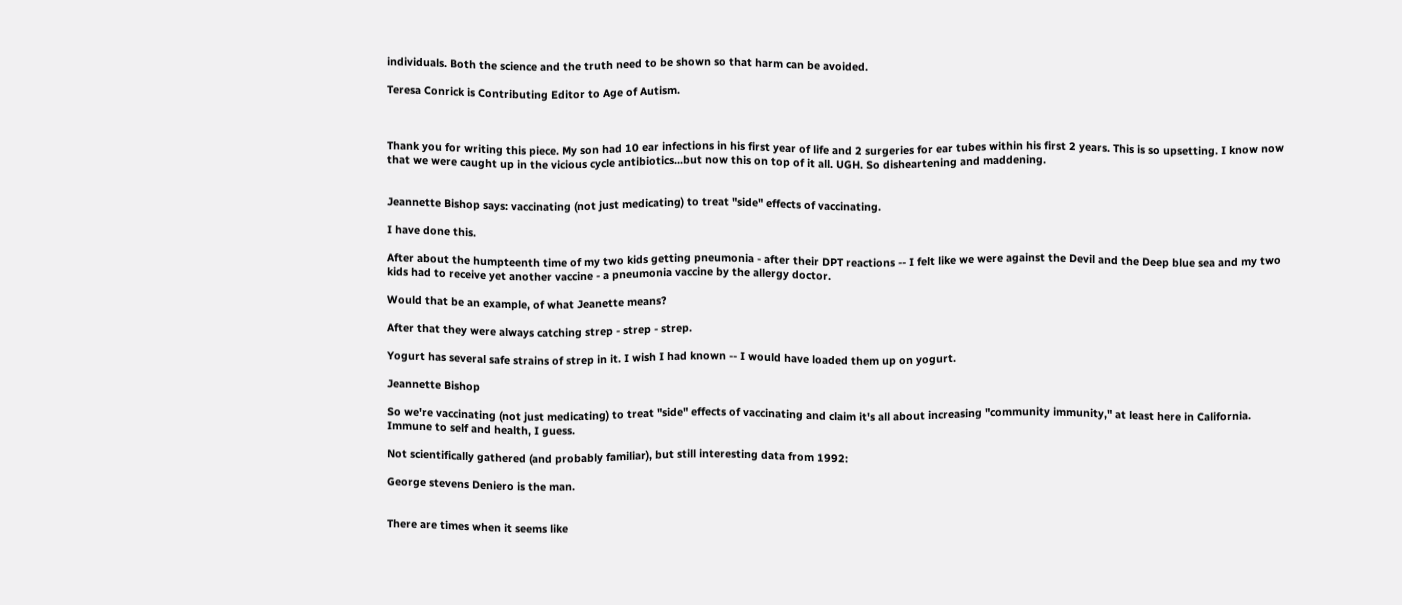individuals. Both the science and the truth need to be shown so that harm can be avoided.

Teresa Conrick is Contributing Editor to Age of Autism.



Thank you for writing this piece. My son had 10 ear infections in his first year of life and 2 surgeries for ear tubes within his first 2 years. This is so upsetting. I know now that we were caught up in the vicious cycle antibiotics...but now this on top of it all. UGH. So disheartening and maddening.


Jeannette Bishop says: vaccinating (not just medicating) to treat "side" effects of vaccinating.

I have done this.

After about the humpteenth time of my two kids getting pneumonia - after their DPT reactions -- I felt like we were against the Devil and the Deep blue sea and my two kids had to receive yet another vaccine - a pneumonia vaccine by the allergy doctor.

Would that be an example, of what Jeanette means?

After that they were always catching strep - strep - strep.

Yogurt has several safe strains of strep in it. I wish I had known -- I would have loaded them up on yogurt.

Jeannette Bishop

So we're vaccinating (not just medicating) to treat "side" effects of vaccinating and claim it's all about increasing "community immunity," at least here in California. Immune to self and health, I guess.

Not scientifically gathered (and probably familiar), but still interesting data from 1992:

George stevens Deniero is the man.


There are times when it seems like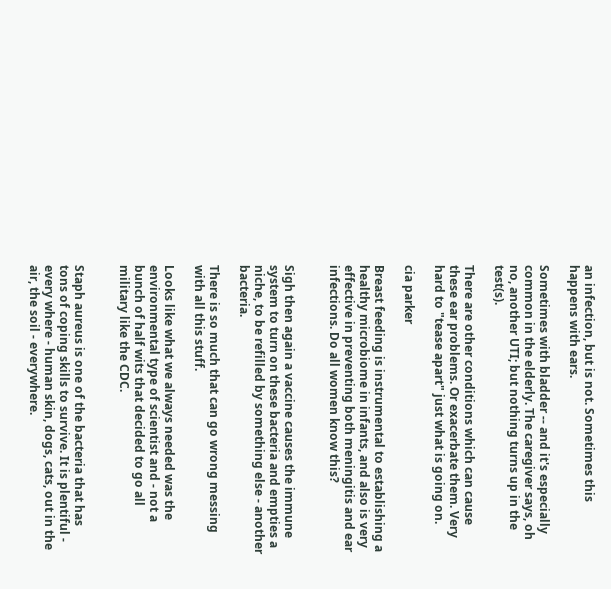an infection, but is not. Sometimes this happens with ears.

Sometimes with bladder -- and it's especially common in the elderly. The caregiver says, oh no, another UTI; but nothing turns up in the test(s).

There are other conditions which can cause these ear problems. Or exacerbate them. Very hard to "tease apart" just what is going on.

cia parker

Breast feeding is instrumental to establishing a healthy microbiome in infants, and also is very effective in preventing both meningitis and ear infections. Do all women know this?


Sigh then again a vaccine causes the immune system to turn on these bacteria and empties a niche, to be refilled by something else - another bacteria.

There is so much that can go wrong messing with all this stuff.

Looks like what we always needed was the environmental type of scientist and - not a bunch of half wits that decided to go all military like the CDC.


Staph aureus is one of the bacteria that has tons of coping skills to survive. It is plentiful - every where - human skin, dogs, cats, out in the air, the soil - everywhere.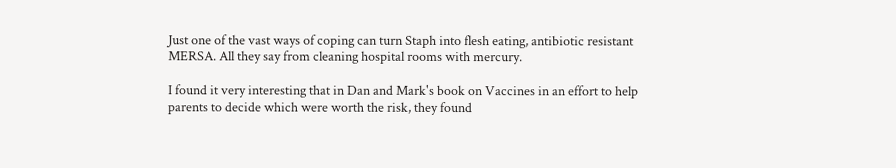Just one of the vast ways of coping can turn Staph into flesh eating, antibiotic resistant MERSA. All they say from cleaning hospital rooms with mercury.

I found it very interesting that in Dan and Mark's book on Vaccines in an effort to help parents to decide which were worth the risk, they found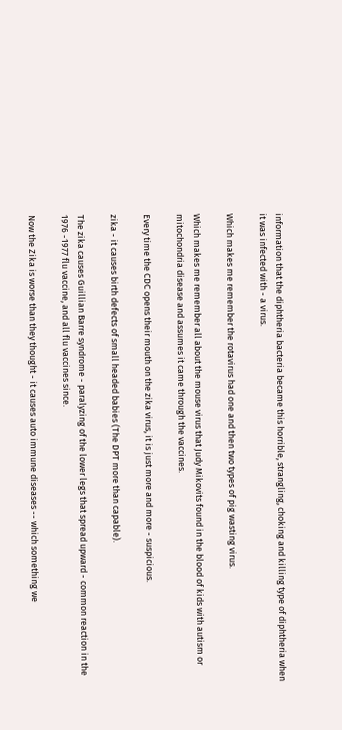information that the diphtheria bacteria became this horrible, strangling, choking and killing type of diphtheria when it was infected with - a virus.

Which makes me remember the rotavirus had one and then two types of pig wasting virus.

Which makes me remember all about the mouse virus that Judy Mikovits found in the blood of kids with autism or mitochondria disease and assumes it came through the vaccines.

Every time the CDC opens their mouth on the zika virus, it is just more and more - suspicious.

zika - it causes birth defects of small headed babies (The DPT more than capable).

The zika causes Guillian Barre syndrome - paralyzing of the lower legs that spread upward - common reaction in the 1976 -1977 flu vaccine, and all flu vaccines since.

Now the Zika is worse than they thought - it causes auto immune diseases -- which something we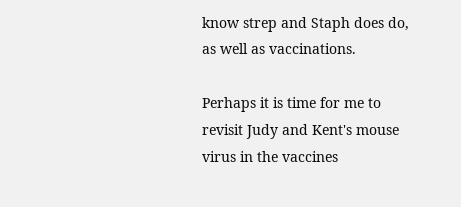know strep and Staph does do, as well as vaccinations.

Perhaps it is time for me to revisit Judy and Kent's mouse virus in the vaccines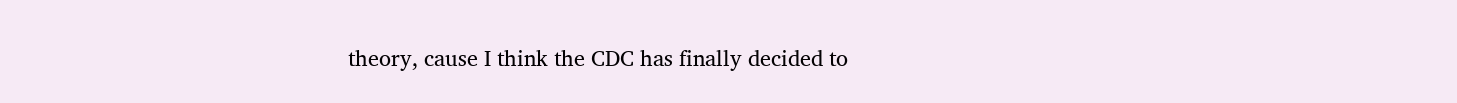theory, cause I think the CDC has finally decided to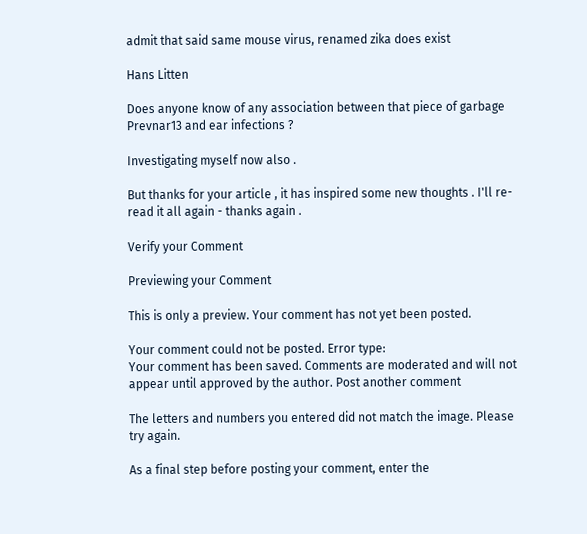admit that said same mouse virus, renamed zika does exist

Hans Litten

Does anyone know of any association between that piece of garbage Prevnar13 and ear infections ?

Investigating myself now also .

But thanks for your article , it has inspired some new thoughts . I'll re-read it all again - thanks again .

Verify your Comment

Previewing your Comment

This is only a preview. Your comment has not yet been posted.

Your comment could not be posted. Error type:
Your comment has been saved. Comments are moderated and will not appear until approved by the author. Post another comment

The letters and numbers you entered did not match the image. Please try again.

As a final step before posting your comment, enter the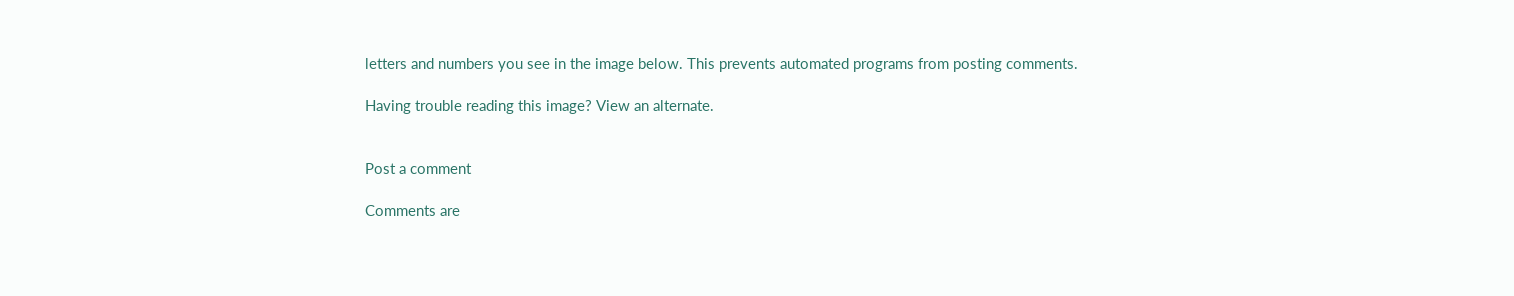letters and numbers you see in the image below. This prevents automated programs from posting comments.

Having trouble reading this image? View an alternate.


Post a comment

Comments are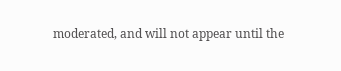moderated, and will not appear until the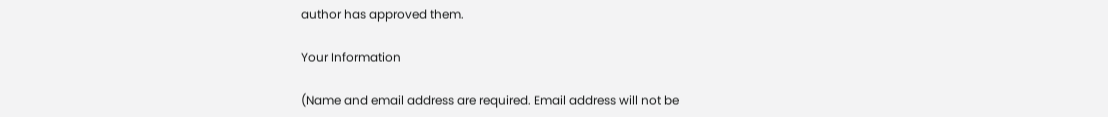author has approved them.

Your Information

(Name and email address are required. Email address will not be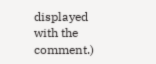displayed with the comment.)